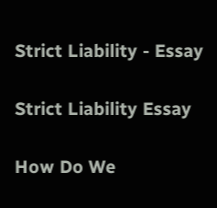Strict Liability - Essay

Strict Liability Essay

How Do We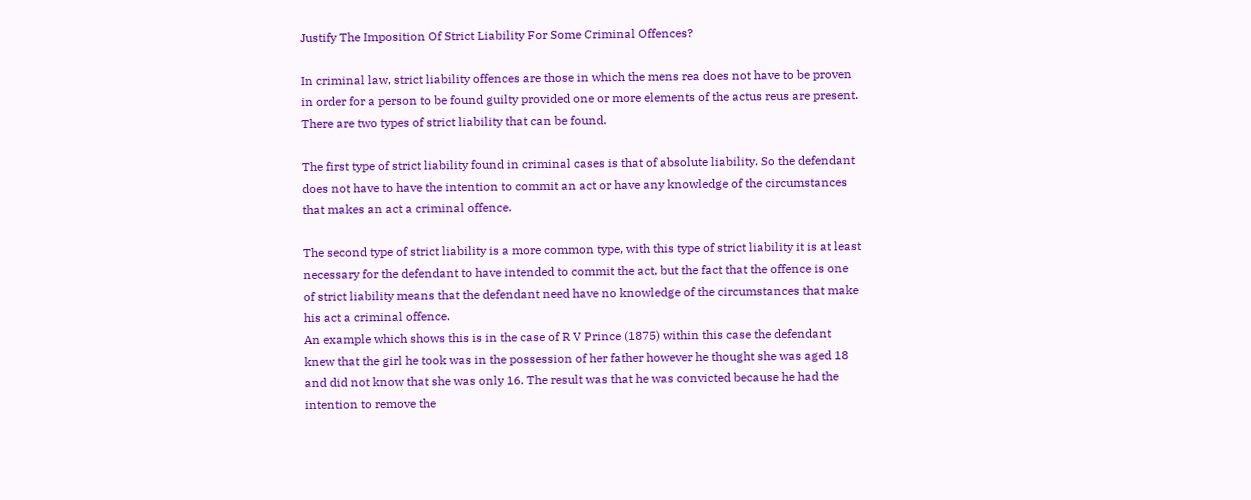Justify The Imposition Of Strict Liability For Some Criminal Offences?

In criminal law, strict liability offences are those in which the mens rea does not have to be proven in order for a person to be found guilty provided one or more elements of the actus reus are present.
There are two types of strict liability that can be found.

The first type of strict liability found in criminal cases is that of absolute liability. So the defendant does not have to have the intention to commit an act or have any knowledge of the circumstances that makes an act a criminal offence.

The second type of strict liability is a more common type, with this type of strict liability it is at least necessary for the defendant to have intended to commit the act, but the fact that the offence is one of strict liability means that the defendant need have no knowledge of the circumstances that make his act a criminal offence.
An example which shows this is in the case of R V Prince (1875) within this case the defendant knew that the girl he took was in the possession of her father however he thought she was aged 18 and did not know that she was only 16. The result was that he was convicted because he had the intention to remove the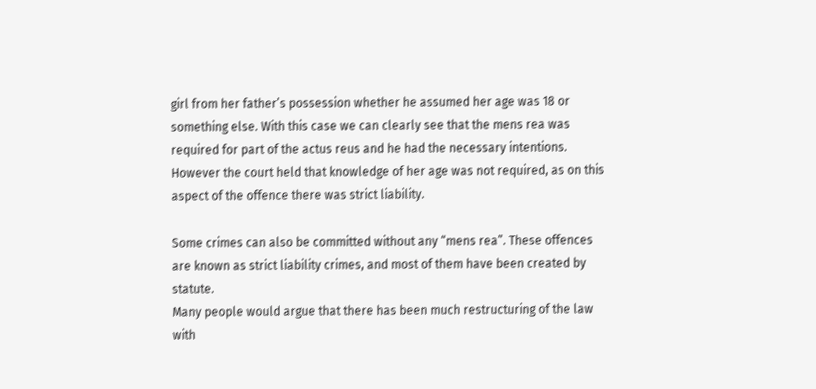girl from her father’s possession whether he assumed her age was 18 or something else. With this case we can clearly see that the mens rea was required for part of the actus reus and he had the necessary intentions. However the court held that knowledge of her age was not required, as on this aspect of the offence there was strict liability.

Some crimes can also be committed without any “mens rea”. These offences are known as strict liability crimes, and most of them have been created by statute.
Many people would argue that there has been much restructuring of the law with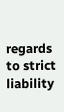regards to strict liability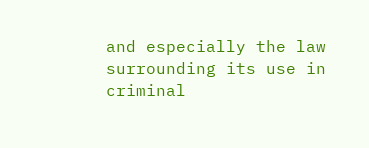and especially the law surrounding its use in criminal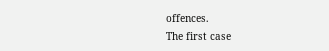offences.
The first case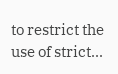to restrict the use of strict...